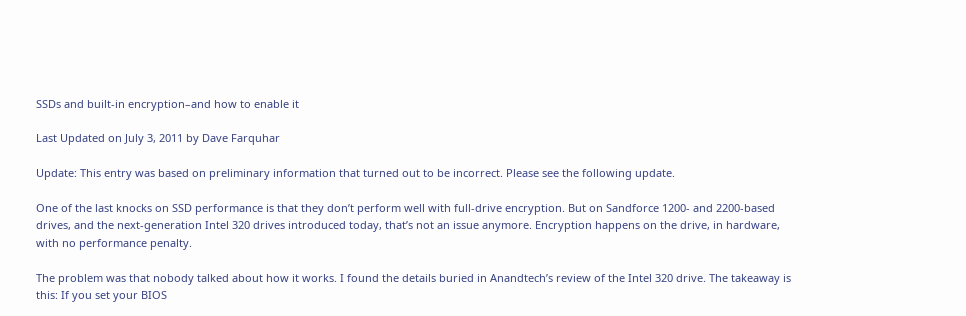SSDs and built-in encryption–and how to enable it

Last Updated on July 3, 2011 by Dave Farquhar

Update: This entry was based on preliminary information that turned out to be incorrect. Please see the following update.

One of the last knocks on SSD performance is that they don’t perform well with full-drive encryption. But on Sandforce 1200- and 2200-based drives, and the next-generation Intel 320 drives introduced today, that’s not an issue anymore. Encryption happens on the drive, in hardware, with no performance penalty.

The problem was that nobody talked about how it works. I found the details buried in Anandtech’s review of the Intel 320 drive. The takeaway is this: If you set your BIOS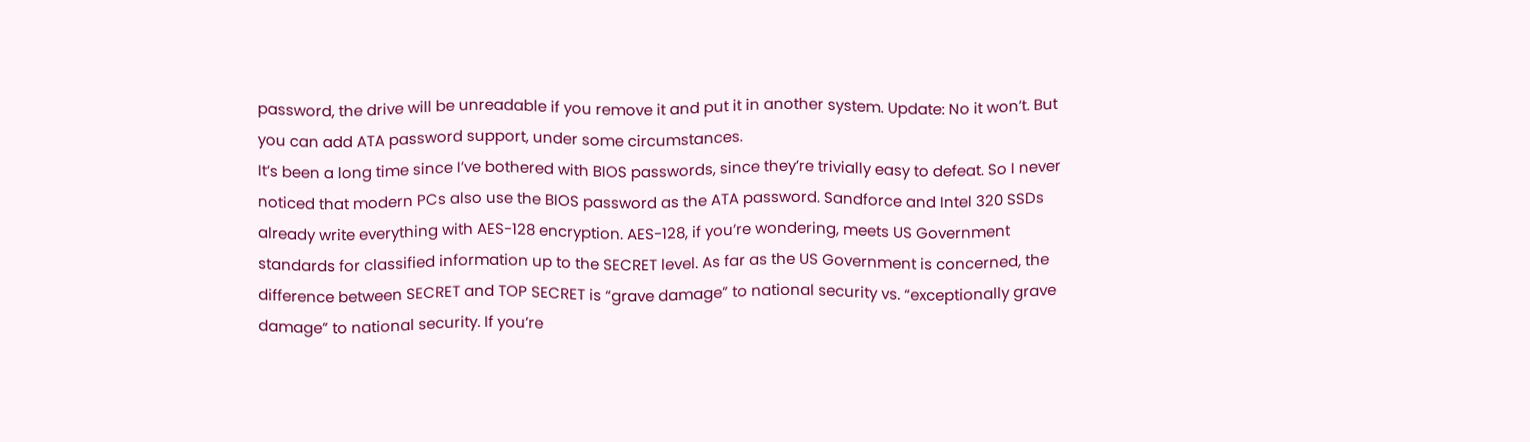password, the drive will be unreadable if you remove it and put it in another system. Update: No it won’t. But you can add ATA password support, under some circumstances.
It’s been a long time since I’ve bothered with BIOS passwords, since they’re trivially easy to defeat. So I never noticed that modern PCs also use the BIOS password as the ATA password. Sandforce and Intel 320 SSDs already write everything with AES-128 encryption. AES-128, if you’re wondering, meets US Government standards for classified information up to the SECRET level. As far as the US Government is concerned, the difference between SECRET and TOP SECRET is “grave damage” to national security vs. “exceptionally grave damage” to national security. If you’re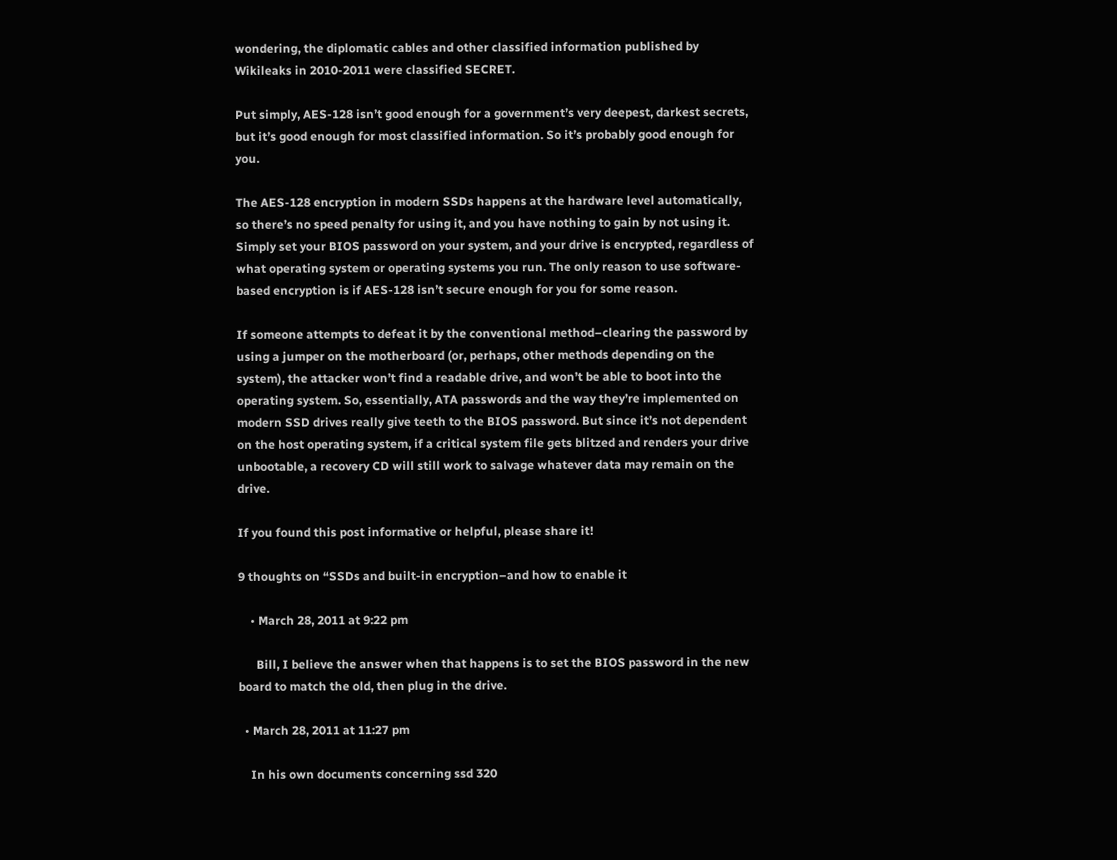wondering, the diplomatic cables and other classified information published by Wikileaks in 2010-2011 were classified SECRET.

Put simply, AES-128 isn’t good enough for a government’s very deepest, darkest secrets, but it’s good enough for most classified information. So it’s probably good enough for you.

The AES-128 encryption in modern SSDs happens at the hardware level automatically, so there’s no speed penalty for using it, and you have nothing to gain by not using it. Simply set your BIOS password on your system, and your drive is encrypted, regardless of what operating system or operating systems you run. The only reason to use software-based encryption is if AES-128 isn’t secure enough for you for some reason.

If someone attempts to defeat it by the conventional method–clearing the password by using a jumper on the motherboard (or, perhaps, other methods depending on the system), the attacker won’t find a readable drive, and won’t be able to boot into the operating system. So, essentially, ATA passwords and the way they’re implemented on modern SSD drives really give teeth to the BIOS password. But since it’s not dependent on the host operating system, if a critical system file gets blitzed and renders your drive unbootable, a recovery CD will still work to salvage whatever data may remain on the drive.

If you found this post informative or helpful, please share it!

9 thoughts on “SSDs and built-in encryption–and how to enable it

    • March 28, 2011 at 9:22 pm

      Bill, I believe the answer when that happens is to set the BIOS password in the new board to match the old, then plug in the drive.

  • March 28, 2011 at 11:27 pm

    In his own documents concerning ssd 320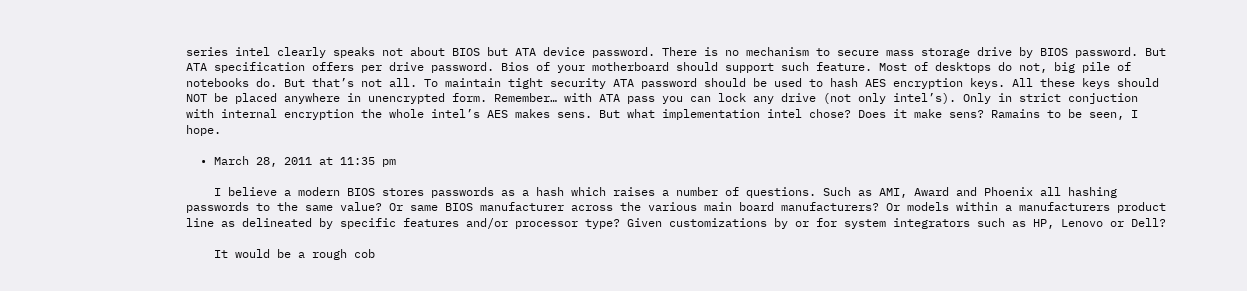series intel clearly speaks not about BIOS but ATA device password. There is no mechanism to secure mass storage drive by BIOS password. But ATA specification offers per drive password. Bios of your motherboard should support such feature. Most of desktops do not, big pile of notebooks do. But that’s not all. To maintain tight security ATA password should be used to hash AES encryption keys. All these keys should NOT be placed anywhere in unencrypted form. Remember… with ATA pass you can lock any drive (not only intel’s). Only in strict conjuction with internal encryption the whole intel’s AES makes sens. But what implementation intel chose? Does it make sens? Ramains to be seen, I hope.

  • March 28, 2011 at 11:35 pm

    I believe a modern BIOS stores passwords as a hash which raises a number of questions. Such as AMI, Award and Phoenix all hashing passwords to the same value? Or same BIOS manufacturer across the various main board manufacturers? Or models within a manufacturers product line as delineated by specific features and/or processor type? Given customizations by or for system integrators such as HP, Lenovo or Dell?

    It would be a rough cob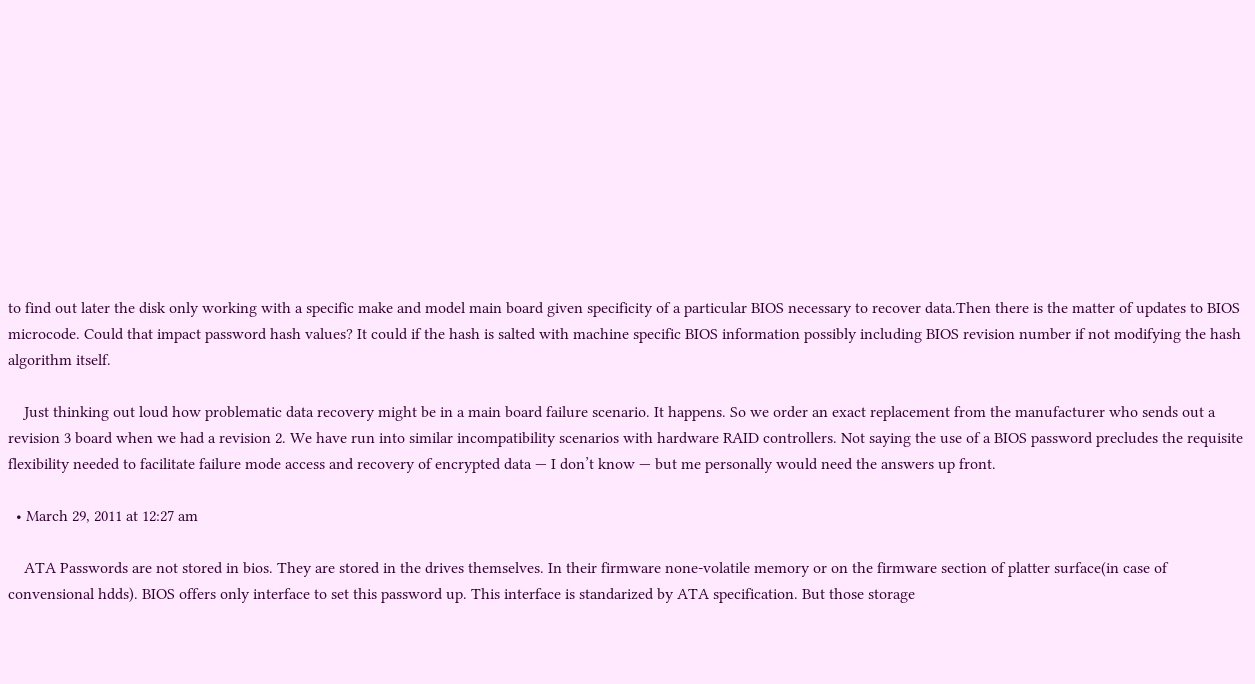to find out later the disk only working with a specific make and model main board given specificity of a particular BIOS necessary to recover data.Then there is the matter of updates to BIOS microcode. Could that impact password hash values? It could if the hash is salted with machine specific BIOS information possibly including BIOS revision number if not modifying the hash algorithm itself.

    Just thinking out loud how problematic data recovery might be in a main board failure scenario. It happens. So we order an exact replacement from the manufacturer who sends out a revision 3 board when we had a revision 2. We have run into similar incompatibility scenarios with hardware RAID controllers. Not saying the use of a BIOS password precludes the requisite flexibility needed to facilitate failure mode access and recovery of encrypted data — I don’t know — but me personally would need the answers up front.

  • March 29, 2011 at 12:27 am

    ATA Passwords are not stored in bios. They are stored in the drives themselves. In their firmware none-volatile memory or on the firmware section of platter surface(in case of convensional hdds). BIOS offers only interface to set this password up. This interface is standarized by ATA specification. But those storage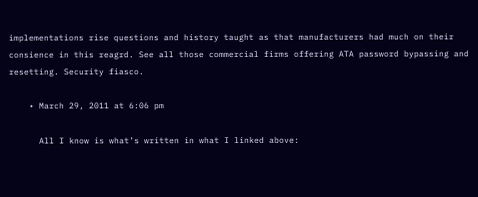implementations rise questions and history taught as that manufacturers had much on their consience in this reagrd. See all those commercial firms offering ATA password bypassing and resetting. Security fiasco.

    • March 29, 2011 at 6:06 pm

      All I know is what’s written in what I linked above: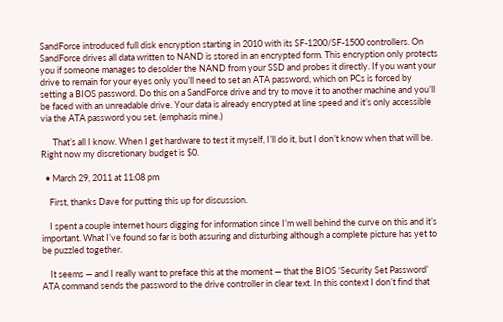SandForce introduced full disk encryption starting in 2010 with its SF-1200/SF-1500 controllers. On SandForce drives all data written to NAND is stored in an encrypted form. This encryption only protects you if someone manages to desolder the NAND from your SSD and probes it directly. If you want your drive to remain for your eyes only you’ll need to set an ATA password, which on PCs is forced by setting a BIOS password. Do this on a SandForce drive and try to move it to another machine and you’ll be faced with an unreadable drive. Your data is already encrypted at line speed and it’s only accessible via the ATA password you set. (emphasis mine.)

      That’s all I know. When I get hardware to test it myself, I’ll do it, but I don’t know when that will be. Right now my discretionary budget is $0.

  • March 29, 2011 at 11:08 pm

    First, thanks Dave for putting this up for discussion.

    I spent a couple internet hours digging for information since I’m well behind the curve on this and it’s important. What I’ve found so far is both assuring and disturbing although a complete picture has yet to be puzzled together.

    It seems — and I really want to preface this at the moment — that the BIOS ‘Security Set Password’ ATA command sends the password to the drive controller in clear text. In this context I don’t find that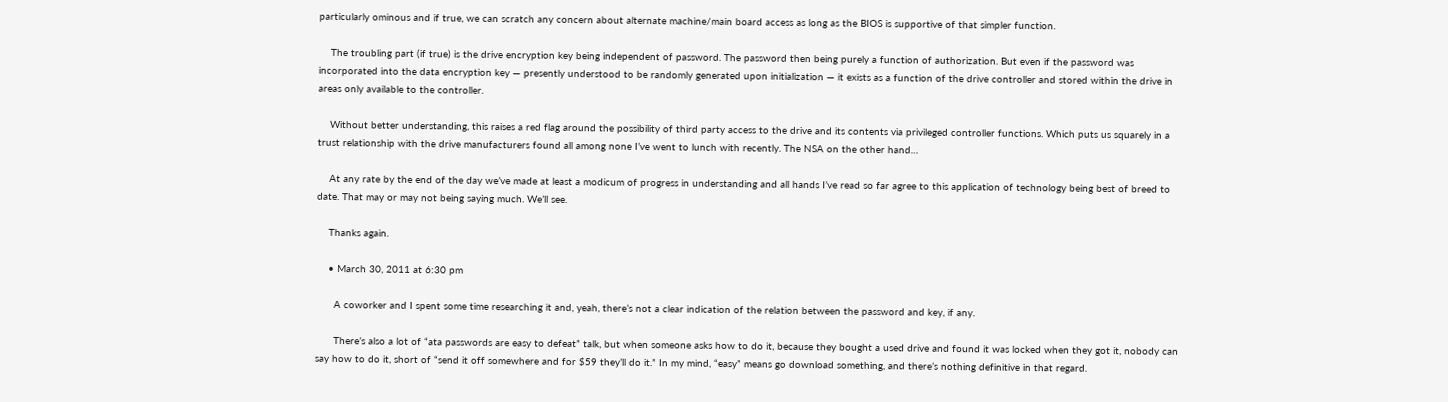particularly ominous and if true, we can scratch any concern about alternate machine/main board access as long as the BIOS is supportive of that simpler function.

    The troubling part (if true) is the drive encryption key being independent of password. The password then being purely a function of authorization. But even if the password was incorporated into the data encryption key — presently understood to be randomly generated upon initialization — it exists as a function of the drive controller and stored within the drive in areas only available to the controller.

    Without better understanding, this raises a red flag around the possibility of third party access to the drive and its contents via privileged controller functions. Which puts us squarely in a trust relationship with the drive manufacturers found all among none I’ve went to lunch with recently. The NSA on the other hand…

    At any rate by the end of the day we’ve made at least a modicum of progress in understanding and all hands I’ve read so far agree to this application of technology being best of breed to date. That may or may not being saying much. We’ll see.

    Thanks again.

    • March 30, 2011 at 6:30 pm

      A coworker and I spent some time researching it and, yeah, there’s not a clear indication of the relation between the password and key, if any.

      There’s also a lot of “ata passwords are easy to defeat” talk, but when someone asks how to do it, because they bought a used drive and found it was locked when they got it, nobody can say how to do it, short of “send it off somewhere and for $59 they’ll do it.” In my mind, “easy” means go download something, and there’s nothing definitive in that regard.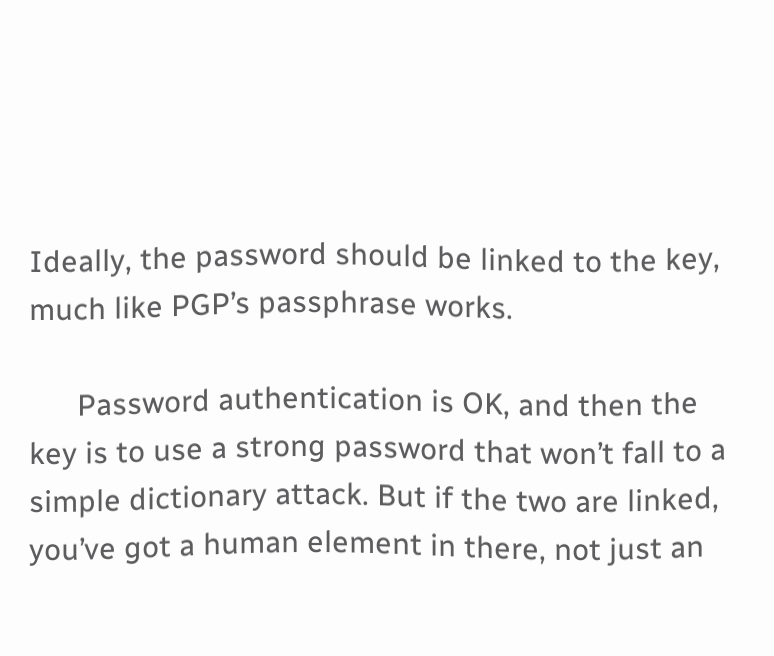Ideally, the password should be linked to the key, much like PGP’s passphrase works.

      Password authentication is OK, and then the key is to use a strong password that won’t fall to a simple dictionary attack. But if the two are linked, you’ve got a human element in there, not just an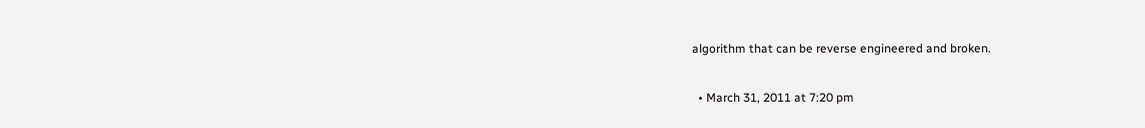algorithm that can be reverse engineered and broken.

  • March 31, 2011 at 7:20 pm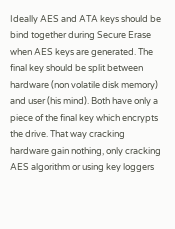Ideally AES and ATA keys should be bind together during Secure Erase when AES keys are generated. The final key should be split between hardware (non volatile disk memory) and user (his mind). Both have only a piece of the final key which encrypts the drive. That way cracking hardware gain nothing, only cracking AES algorithm or using key loggers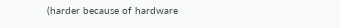(harder because of hardware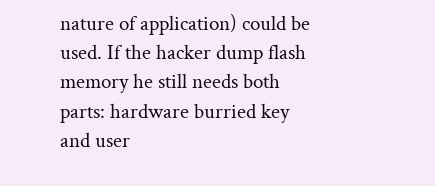nature of application) could be used. If the hacker dump flash memory he still needs both parts: hardware burried key and user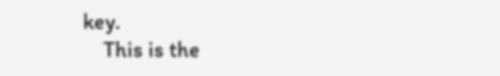key.
    This is the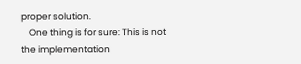proper solution.
    One thing is for sure: This is not the implementation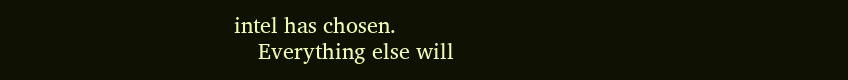intel has chosen.
    Everything else will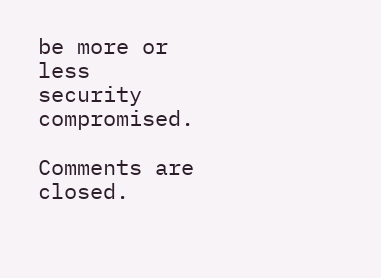be more or less security compromised.

Comments are closed.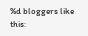%d bloggers like this: